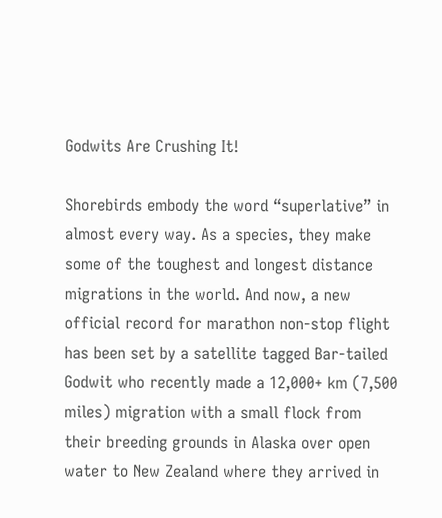Godwits Are Crushing It!

Shorebirds embody the word “superlative” in almost every way. As a species, they make some of the toughest and longest distance migrations in the world. And now, a new official record for marathon non-stop flight has been set by a satellite tagged Bar-tailed Godwit who recently made a 12,000+ km (7,500 miles) migration with a small flock from their breeding grounds in Alaska over open water to New Zealand where they arrived in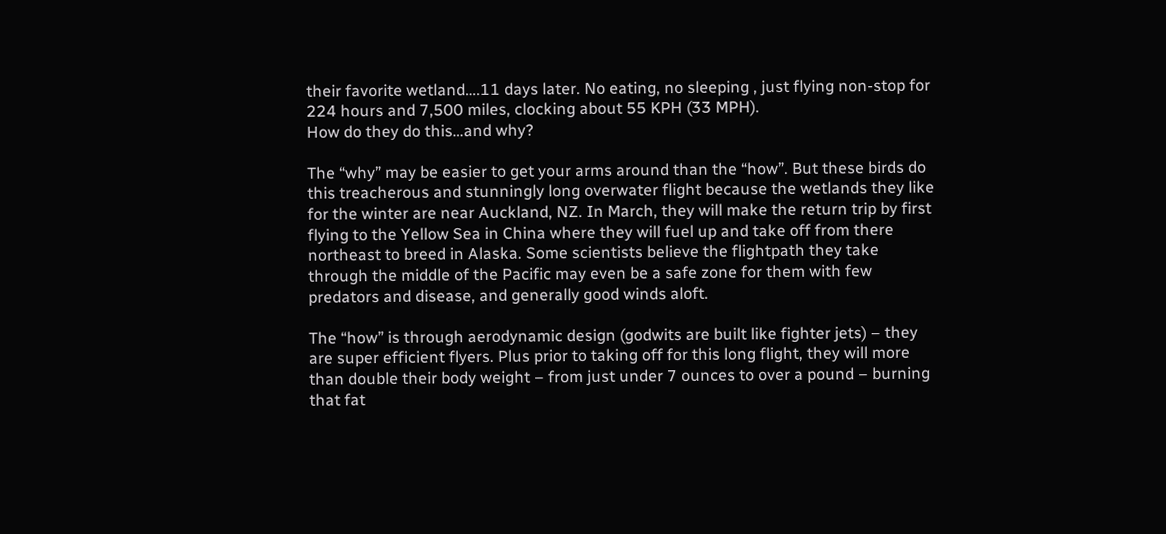their favorite wetland….11 days later. No eating, no sleeping , just flying non-stop for 224 hours and 7,500 miles, clocking about 55 KPH (33 MPH).
How do they do this…and why?

The “why” may be easier to get your arms around than the “how”. But these birds do this treacherous and stunningly long overwater flight because the wetlands they like for the winter are near Auckland, NZ. In March, they will make the return trip by first flying to the Yellow Sea in China where they will fuel up and take off from there northeast to breed in Alaska. Some scientists believe the flightpath they take through the middle of the Pacific may even be a safe zone for them with few predators and disease, and generally good winds aloft.

The “how” is through aerodynamic design (godwits are built like fighter jets) – they are super efficient flyers. Plus prior to taking off for this long flight, they will more than double their body weight – from just under 7 ounces to over a pound – burning that fat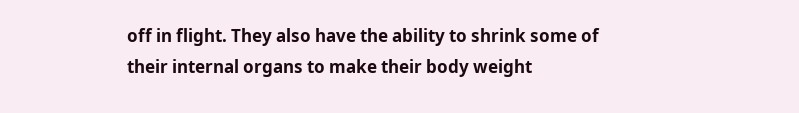off in flight. They also have the ability to shrink some of their internal organs to make their body weight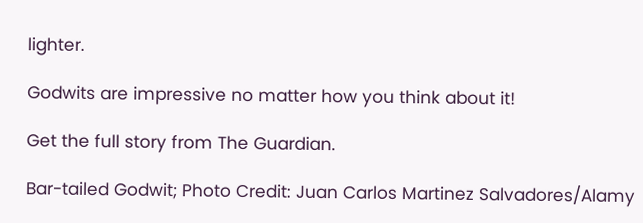lighter.

Godwits are impressive no matter how you think about it!

Get the full story from The Guardian.

Bar-tailed Godwit; Photo Credit: Juan Carlos Martinez Salvadores/Alamy